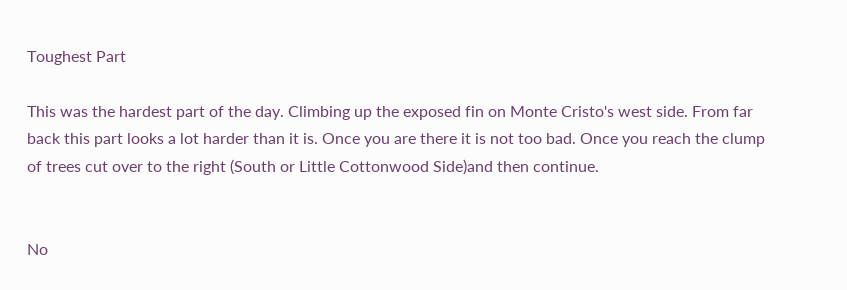Toughest Part

This was the hardest part of the day. Climbing up the exposed fin on Monte Cristo's west side. From far back this part looks a lot harder than it is. Once you are there it is not too bad. Once you reach the clump of trees cut over to the right (South or Little Cottonwood Side)and then continue.


No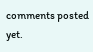comments posted yet.